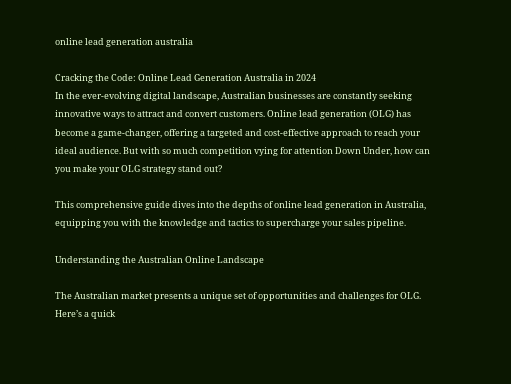online lead generation australia

Cracking the Code: Online Lead Generation Australia in 2024
In the ever-evolving digital landscape, Australian businesses are constantly seeking innovative ways to attract and convert customers. Online lead generation (OLG) has become a game-changer, offering a targeted and cost-effective approach to reach your ideal audience. But with so much competition vying for attention Down Under, how can you make your OLG strategy stand out?

This comprehensive guide dives into the depths of online lead generation in Australia, equipping you with the knowledge and tactics to supercharge your sales pipeline.

Understanding the Australian Online Landscape

The Australian market presents a unique set of opportunities and challenges for OLG. Here’s a quick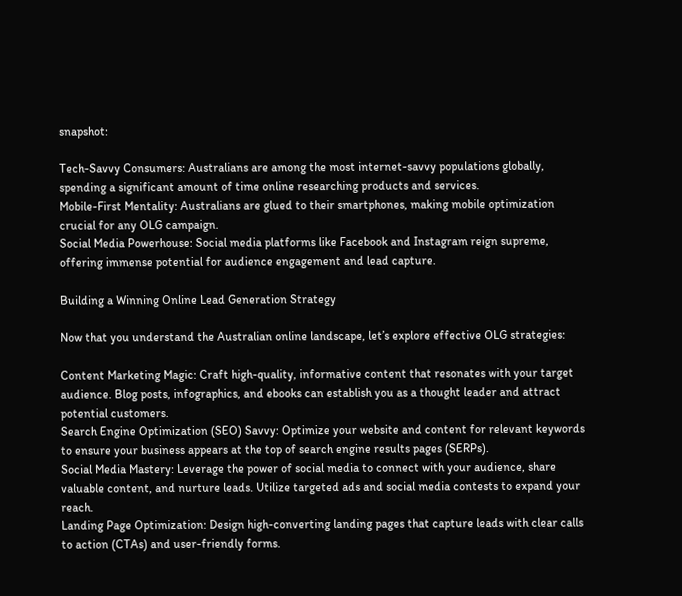snapshot:

Tech-Savvy Consumers: Australians are among the most internet-savvy populations globally, spending a significant amount of time online researching products and services.
Mobile-First Mentality: Australians are glued to their smartphones, making mobile optimization crucial for any OLG campaign.
Social Media Powerhouse: Social media platforms like Facebook and Instagram reign supreme, offering immense potential for audience engagement and lead capture.

Building a Winning Online Lead Generation Strategy

Now that you understand the Australian online landscape, let’s explore effective OLG strategies:

Content Marketing Magic: Craft high-quality, informative content that resonates with your target audience. Blog posts, infographics, and ebooks can establish you as a thought leader and attract potential customers.
Search Engine Optimization (SEO) Savvy: Optimize your website and content for relevant keywords to ensure your business appears at the top of search engine results pages (SERPs).
Social Media Mastery: Leverage the power of social media to connect with your audience, share valuable content, and nurture leads. Utilize targeted ads and social media contests to expand your reach.
Landing Page Optimization: Design high-converting landing pages that capture leads with clear calls to action (CTAs) and user-friendly forms.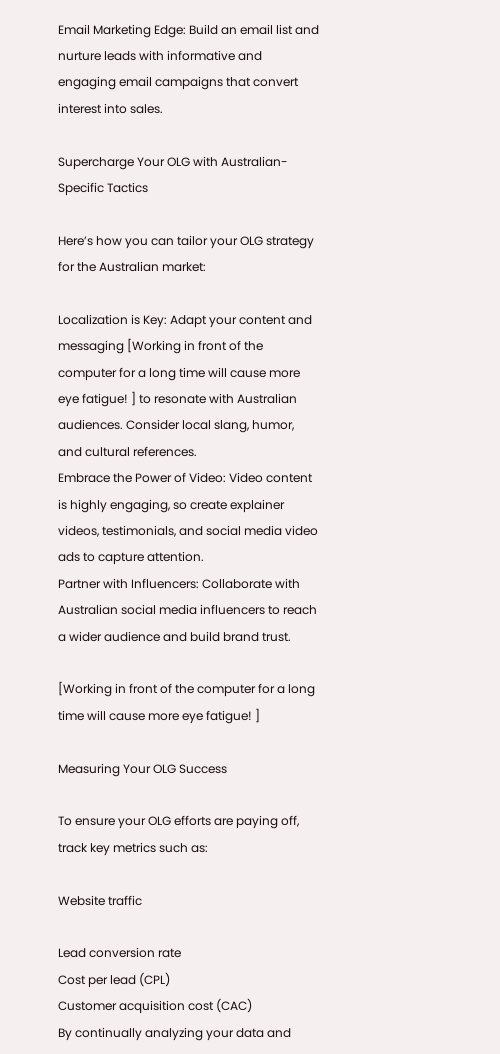Email Marketing Edge: Build an email list and nurture leads with informative and engaging email campaigns that convert interest into sales.

Supercharge Your OLG with Australian-Specific Tactics

Here’s how you can tailor your OLG strategy for the Australian market:

Localization is Key: Adapt your content and messaging [Working in front of the computer for a long time will cause more eye fatigue! ] to resonate with Australian audiences. Consider local slang, humor, and cultural references.
Embrace the Power of Video: Video content is highly engaging, so create explainer videos, testimonials, and social media video ads to capture attention.
Partner with Influencers: Collaborate with Australian social media influencers to reach a wider audience and build brand trust.

[Working in front of the computer for a long time will cause more eye fatigue! ]

Measuring Your OLG Success

To ensure your OLG efforts are paying off, track key metrics such as:

Website traffic

Lead conversion rate
Cost per lead (CPL)
Customer acquisition cost (CAC)
By continually analyzing your data and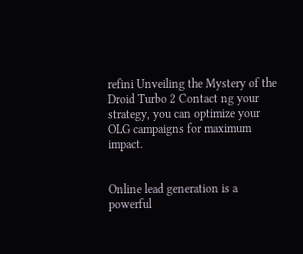refini Unveiling the Mystery of the Droid Turbo 2 Contact ng your strategy, you can optimize your OLG campaigns for maximum impact.


Online lead generation is a powerful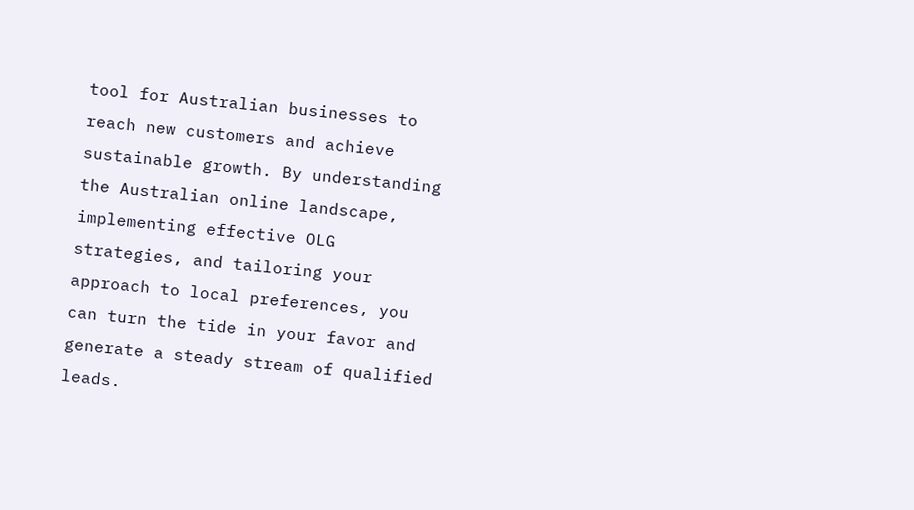tool for Australian businesses to reach new customers and achieve sustainable growth. By understanding the Australian online landscape, implementing effective OLG strategies, and tailoring your approach to local preferences, you can turn the tide in your favor and generate a steady stream of qualified leads.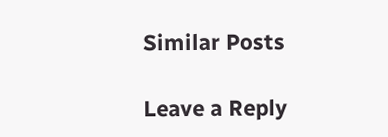Similar Posts

Leave a Reply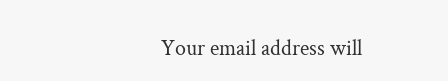Your email address will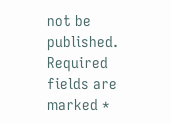not be published. Required fields are marked *